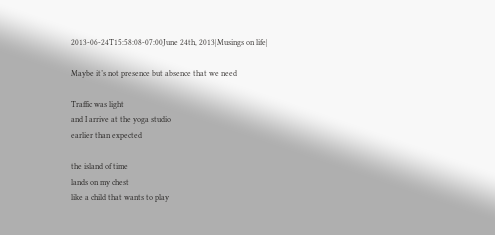2013-06-24T15:58:08-07:00June 24th, 2013|Musings on life|

Maybe it’s not presence but absence that we need

Traffic was light
and I arrive at the yoga studio
earlier than expected

the island of time
lands on my chest
like a child that wants to play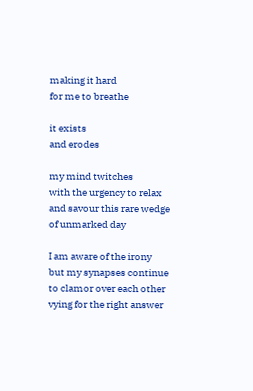making it hard
for me to breathe

it exists
and erodes

my mind twitches
with the urgency to relax
and savour this rare wedge
of unmarked day

I am aware of the irony
but my synapses continue
to clamor over each other
vying for the right answer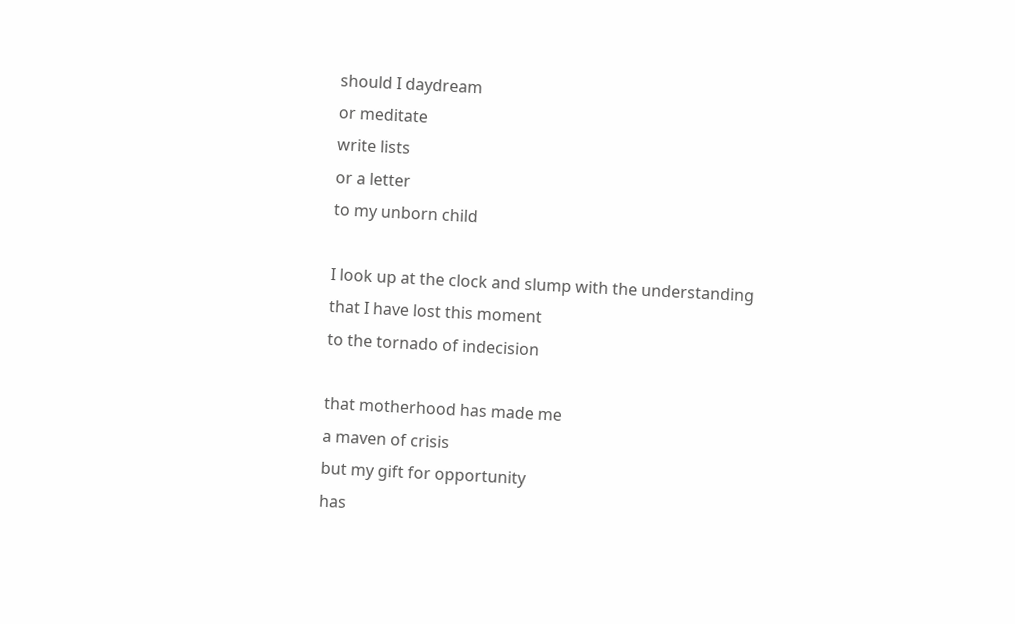should I daydream
or meditate
write lists
or a letter
to my unborn child

I look up at the clock and slump with the understanding
that I have lost this moment
to the tornado of indecision

that motherhood has made me
a maven of crisis
but my gift for opportunity
has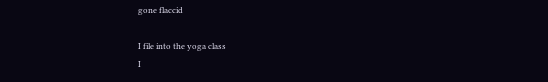gone flaccid

I file into the yoga class
I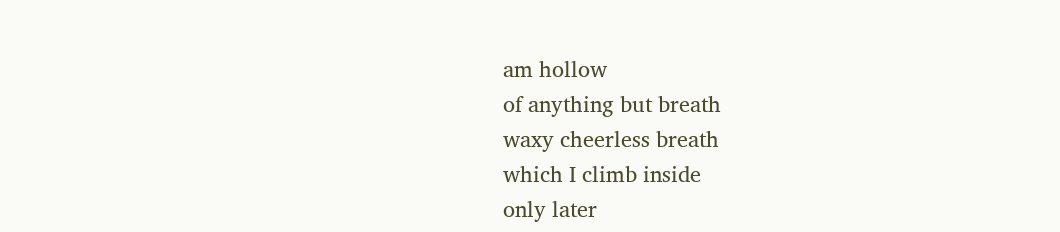am hollow
of anything but breath
waxy cheerless breath
which I climb inside
only later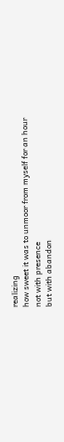realizing
how sweet it was to unmoor from myself for an hour
not with presence
but with abandon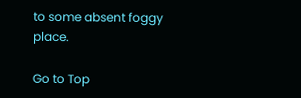to some absent foggy place.

Go to Top